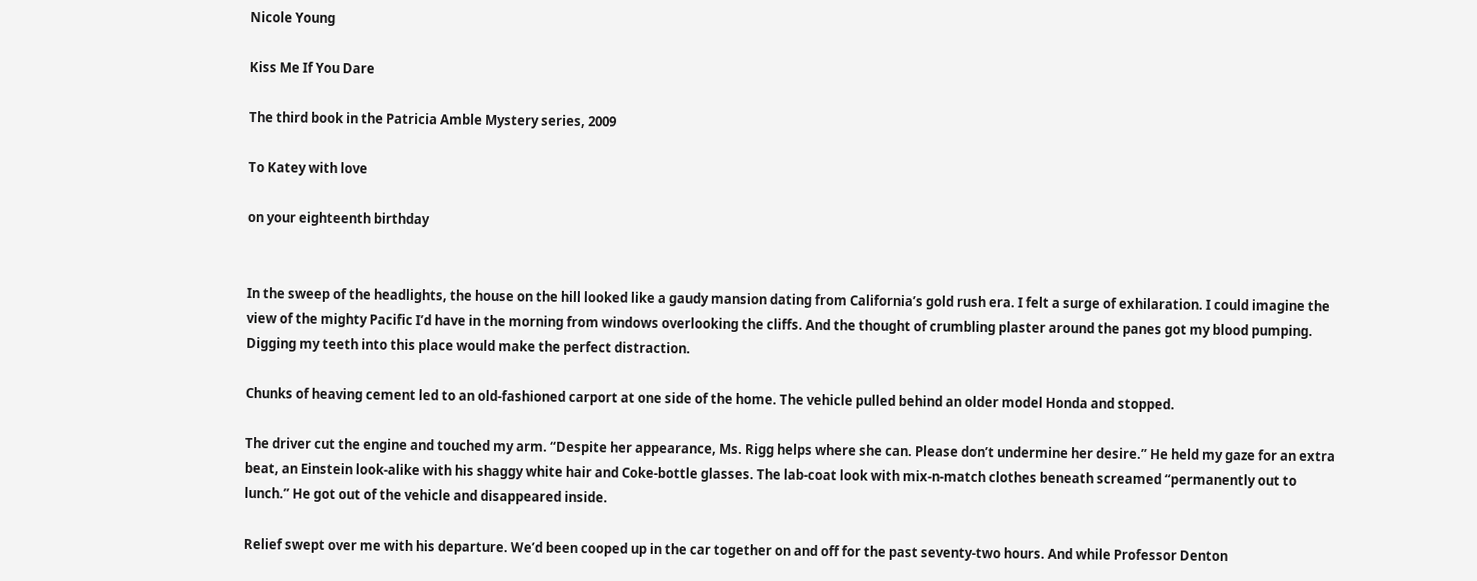Nicole Young

Kiss Me If You Dare

The third book in the Patricia Amble Mystery series, 2009

To Katey with love

on your eighteenth birthday


In the sweep of the headlights, the house on the hill looked like a gaudy mansion dating from California’s gold rush era. I felt a surge of exhilaration. I could imagine the view of the mighty Pacific I’d have in the morning from windows overlooking the cliffs. And the thought of crumbling plaster around the panes got my blood pumping. Digging my teeth into this place would make the perfect distraction.

Chunks of heaving cement led to an old-fashioned carport at one side of the home. The vehicle pulled behind an older model Honda and stopped.

The driver cut the engine and touched my arm. “Despite her appearance, Ms. Rigg helps where she can. Please don’t undermine her desire.” He held my gaze for an extra beat, an Einstein look-alike with his shaggy white hair and Coke-bottle glasses. The lab-coat look with mix-n-match clothes beneath screamed “permanently out to lunch.” He got out of the vehicle and disappeared inside.

Relief swept over me with his departure. We’d been cooped up in the car together on and off for the past seventy-two hours. And while Professor Denton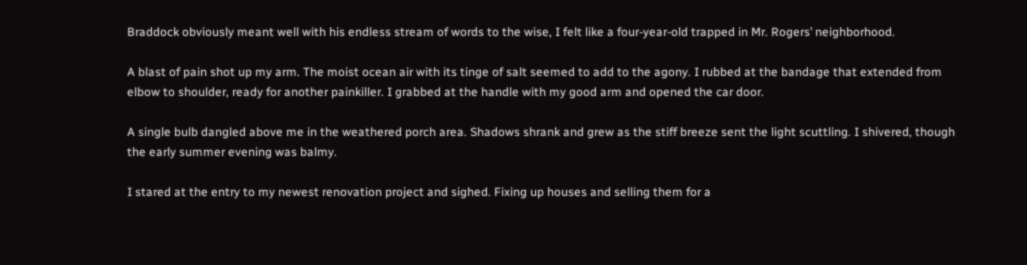Braddock obviously meant well with his endless stream of words to the wise, I felt like a four-year-old trapped in Mr. Rogers’ neighborhood.

A blast of pain shot up my arm. The moist ocean air with its tinge of salt seemed to add to the agony. I rubbed at the bandage that extended from elbow to shoulder, ready for another painkiller. I grabbed at the handle with my good arm and opened the car door.

A single bulb dangled above me in the weathered porch area. Shadows shrank and grew as the stiff breeze sent the light scuttling. I shivered, though the early summer evening was balmy.

I stared at the entry to my newest renovation project and sighed. Fixing up houses and selling them for a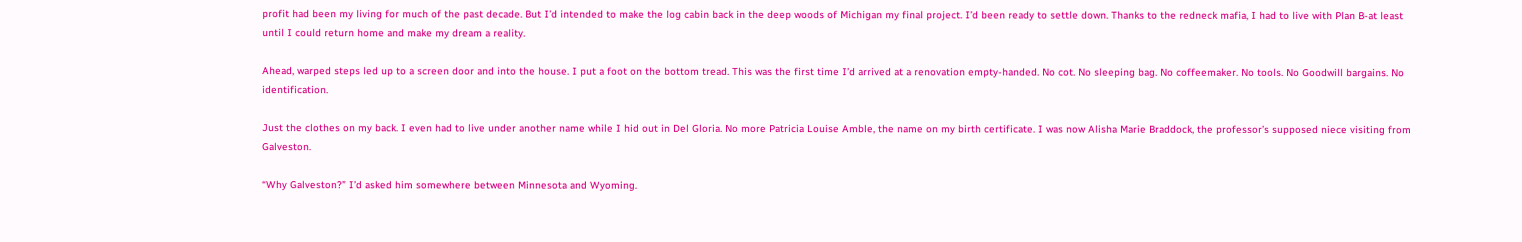profit had been my living for much of the past decade. But I’d intended to make the log cabin back in the deep woods of Michigan my final project. I’d been ready to settle down. Thanks to the redneck mafia, I had to live with Plan B-at least until I could return home and make my dream a reality.

Ahead, warped steps led up to a screen door and into the house. I put a foot on the bottom tread. This was the first time I’d arrived at a renovation empty-handed. No cot. No sleeping bag. No coffeemaker. No tools. No Goodwill bargains. No identification.

Just the clothes on my back. I even had to live under another name while I hid out in Del Gloria. No more Patricia Louise Amble, the name on my birth certificate. I was now Alisha Marie Braddock, the professor’s supposed niece visiting from Galveston.

“Why Galveston?” I’d asked him somewhere between Minnesota and Wyoming.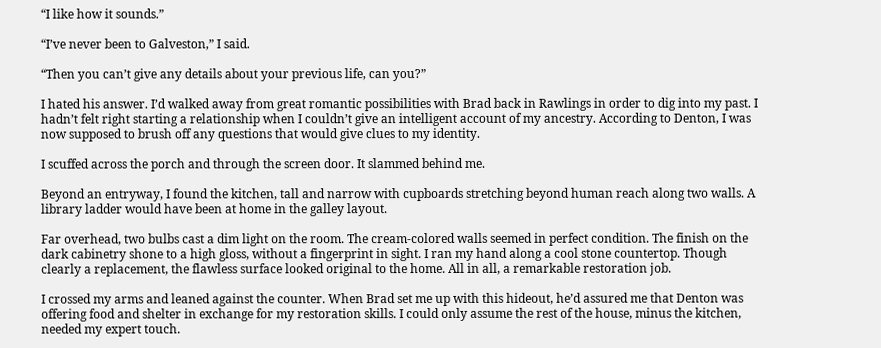“I like how it sounds.”

“I’ve never been to Galveston,” I said.

“Then you can’t give any details about your previous life, can you?”

I hated his answer. I’d walked away from great romantic possibilities with Brad back in Rawlings in order to dig into my past. I hadn’t felt right starting a relationship when I couldn’t give an intelligent account of my ancestry. According to Denton, I was now supposed to brush off any questions that would give clues to my identity.

I scuffed across the porch and through the screen door. It slammed behind me.

Beyond an entryway, I found the kitchen, tall and narrow with cupboards stretching beyond human reach along two walls. A library ladder would have been at home in the galley layout.

Far overhead, two bulbs cast a dim light on the room. The cream-colored walls seemed in perfect condition. The finish on the dark cabinetry shone to a high gloss, without a fingerprint in sight. I ran my hand along a cool stone countertop. Though clearly a replacement, the flawless surface looked original to the home. All in all, a remarkable restoration job.

I crossed my arms and leaned against the counter. When Brad set me up with this hideout, he’d assured me that Denton was offering food and shelter in exchange for my restoration skills. I could only assume the rest of the house, minus the kitchen, needed my expert touch.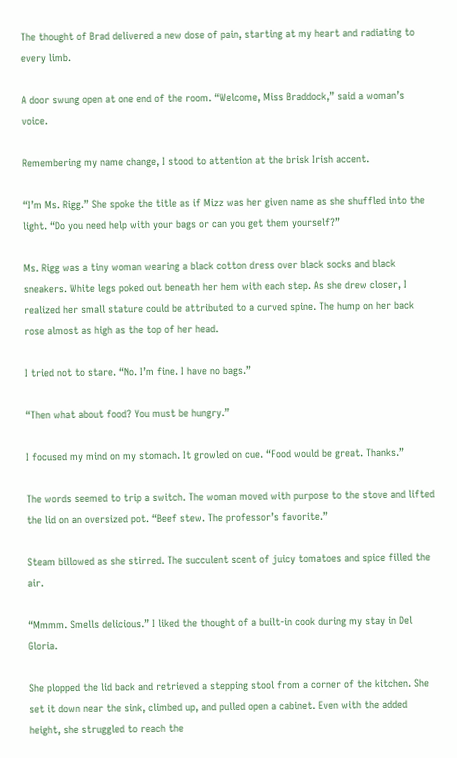The thought of Brad delivered a new dose of pain, starting at my heart and radiating to every limb.

A door swung open at one end of the room. “Welcome, Miss Braddock,” said a woman’s voice.

Remembering my name change, I stood to attention at the brisk Irish accent.

“I’m Ms. Rigg.” She spoke the title as if Mizz was her given name as she shuffled into the light. “Do you need help with your bags or can you get them yourself?”

Ms. Rigg was a tiny woman wearing a black cotton dress over black socks and black sneakers. White legs poked out beneath her hem with each step. As she drew closer, I realized her small stature could be attributed to a curved spine. The hump on her back rose almost as high as the top of her head.

I tried not to stare. “No. I’m fine. I have no bags.”

“Then what about food? You must be hungry.”

I focused my mind on my stomach. It growled on cue. “Food would be great. Thanks.”

The words seemed to trip a switch. The woman moved with purpose to the stove and lifted the lid on an oversized pot. “Beef stew. The professor’s favorite.”

Steam billowed as she stirred. The succulent scent of juicy tomatoes and spice filled the air.

“Mmmm. Smells delicious.” I liked the thought of a built-in cook during my stay in Del Gloria.

She plopped the lid back and retrieved a stepping stool from a corner of the kitchen. She set it down near the sink, climbed up, and pulled open a cabinet. Even with the added height, she struggled to reach the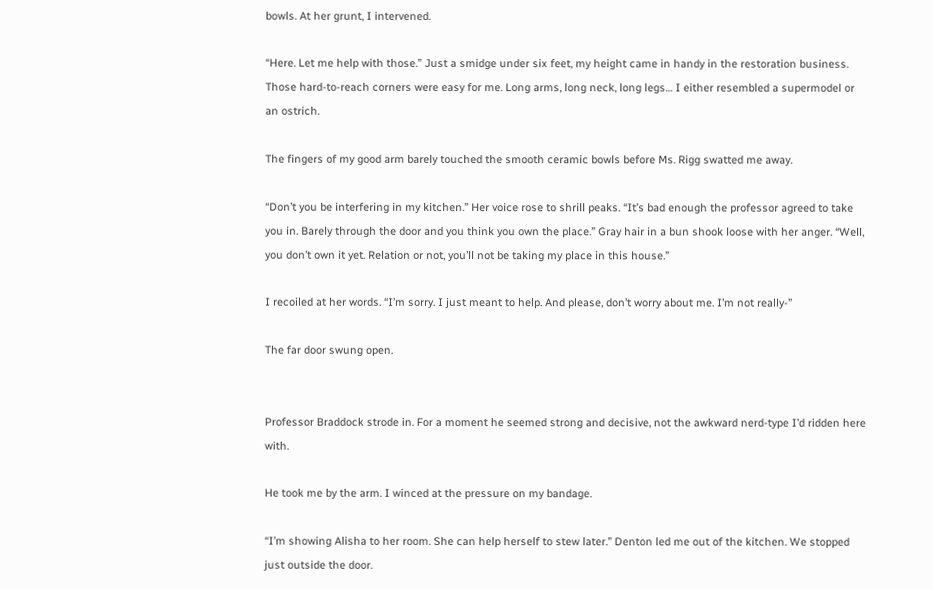bowls. At her grunt, I intervened.

“Here. Let me help with those.” Just a smidge under six feet, my height came in handy in the restoration business. Those hard-to-reach corners were easy for me. Long arms, long neck, long legs… I either resembled a supermodel or an ostrich.

The fingers of my good arm barely touched the smooth ceramic bowls before Ms. Rigg swatted me away.

“Don’t you be interfering in my kitchen.” Her voice rose to shrill peaks. “It’s bad enough the professor agreed to take you in. Barely through the door and you think you own the place.” Gray hair in a bun shook loose with her anger. “Well, you don’t own it yet. Relation or not, you’ll not be taking my place in this house.”

I recoiled at her words. “I’m sorry. I just meant to help. And please, don’t worry about me. I’m not really-”

The far door swung open.


Professor Braddock strode in. For a moment he seemed strong and decisive, not the awkward nerd-type I’d ridden here with.

He took me by the arm. I winced at the pressure on my bandage.

“I’m showing Alisha to her room. She can help herself to stew later.” Denton led me out of the kitchen. We stopped just outside the door.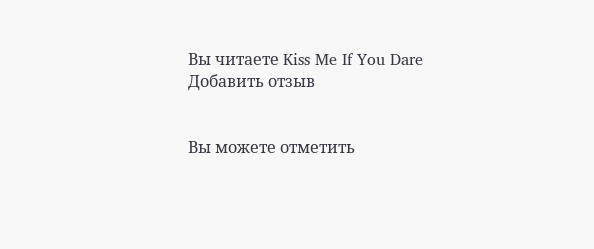Вы читаете Kiss Me If You Dare
Добавить отзыв


Вы можете отметить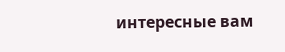интересные вам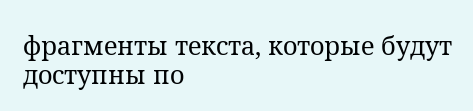фрагменты текста, которые будут доступны по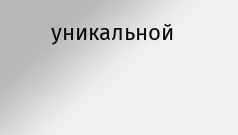уникальной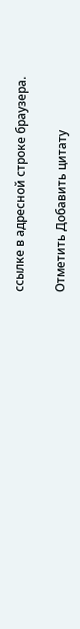ссылке в адресной строке браузера.

Отметить Добавить цитату